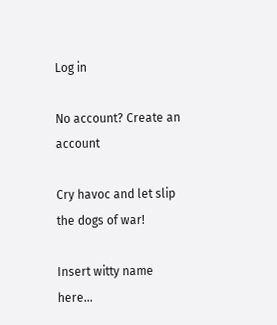Log in

No account? Create an account

Cry havoc and let slip the dogs of war!

Insert witty name here...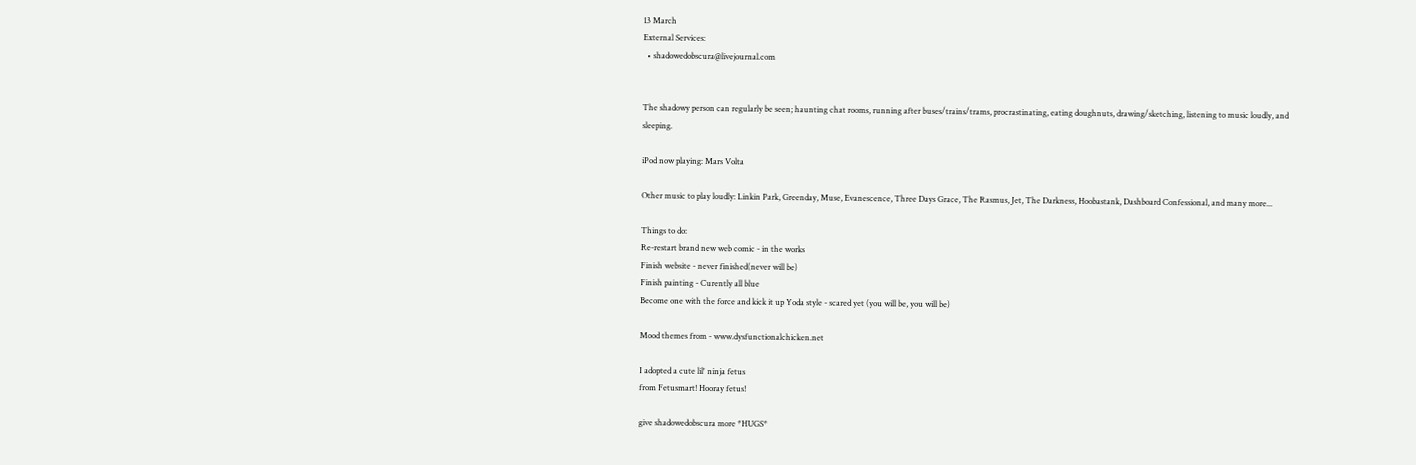13 March
External Services:
  • shadowedobscura@livejournal.com


The shadowy person can regularly be seen; haunting chat rooms, running after buses/trains/trams, procrastinating, eating doughnuts, drawing/sketching, listening to music loudly, and sleeping.

iPod now playing: Mars Volta

Other music to play loudly: Linkin Park, Greenday, Muse, Evanescence, Three Days Grace, The Rasmus, Jet, The Darkness, Hoobastank, Dashboard Confessional, and many more...

Things to do:
Re-restart brand new web comic - in the works
Finish website - never finished(never will be)
Finish painting - Curently all blue
Become one with the force and kick it up Yoda style - scared yet (you will be, you will be)

Mood themes from - www.dysfunctionalchicken.net

I adopted a cute lil' ninja fetus
from Fetusmart! Hooray fetus!

give shadowedobscura more *HUGS*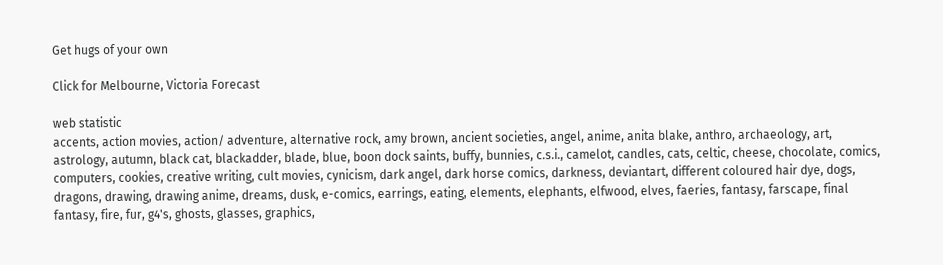Get hugs of your own

Click for Melbourne, Victoria Forecast

web statistic
accents, action movies, action/ adventure, alternative rock, amy brown, ancient societies, angel, anime, anita blake, anthro, archaeology, art, astrology, autumn, black cat, blackadder, blade, blue, boon dock saints, buffy, bunnies, c.s.i., camelot, candles, cats, celtic, cheese, chocolate, comics, computers, cookies, creative writing, cult movies, cynicism, dark angel, dark horse comics, darkness, deviantart, different coloured hair dye, dogs, dragons, drawing, drawing anime, dreams, dusk, e-comics, earrings, eating, elements, elephants, elfwood, elves, faeries, fantasy, farscape, final fantasy, fire, fur, g4's, ghosts, glasses, graphics,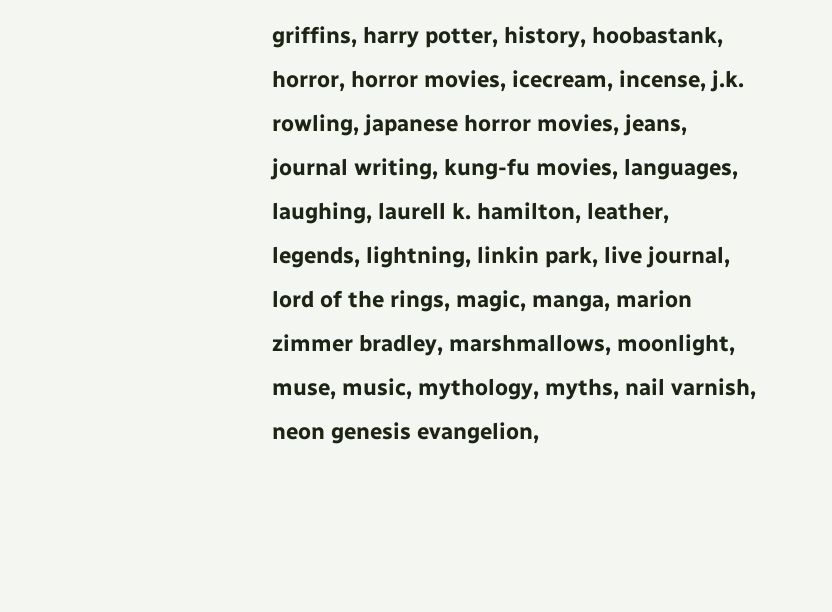griffins, harry potter, history, hoobastank, horror, horror movies, icecream, incense, j.k. rowling, japanese horror movies, jeans, journal writing, kung-fu movies, languages, laughing, laurell k. hamilton, leather, legends, lightning, linkin park, live journal, lord of the rings, magic, manga, marion zimmer bradley, marshmallows, moonlight, muse, music, mythology, myths, nail varnish, neon genesis evangelion,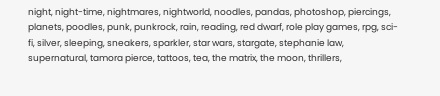night, night-time, nightmares, nightworld, noodles, pandas, photoshop, piercings, planets, poodles, punk, punkrock, rain, reading, red dwarf, role play games, rpg, sci-fi, silver, sleeping, sneakers, sparkler, star wars, stargate, stephanie law, supernatural, tamora pierce, tattoos, tea, the matrix, the moon, thrillers,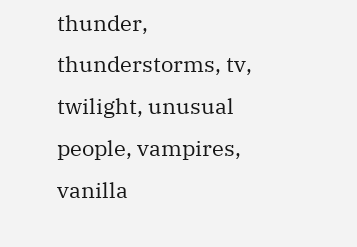thunder, thunderstorms, tv, twilight, unusual people, vampires, vanilla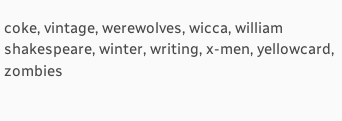coke, vintage, werewolves, wicca, william shakespeare, winter, writing, x-men, yellowcard, zombies